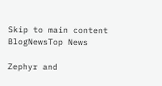Skip to main content
BlogNewsTop News

Zephyr and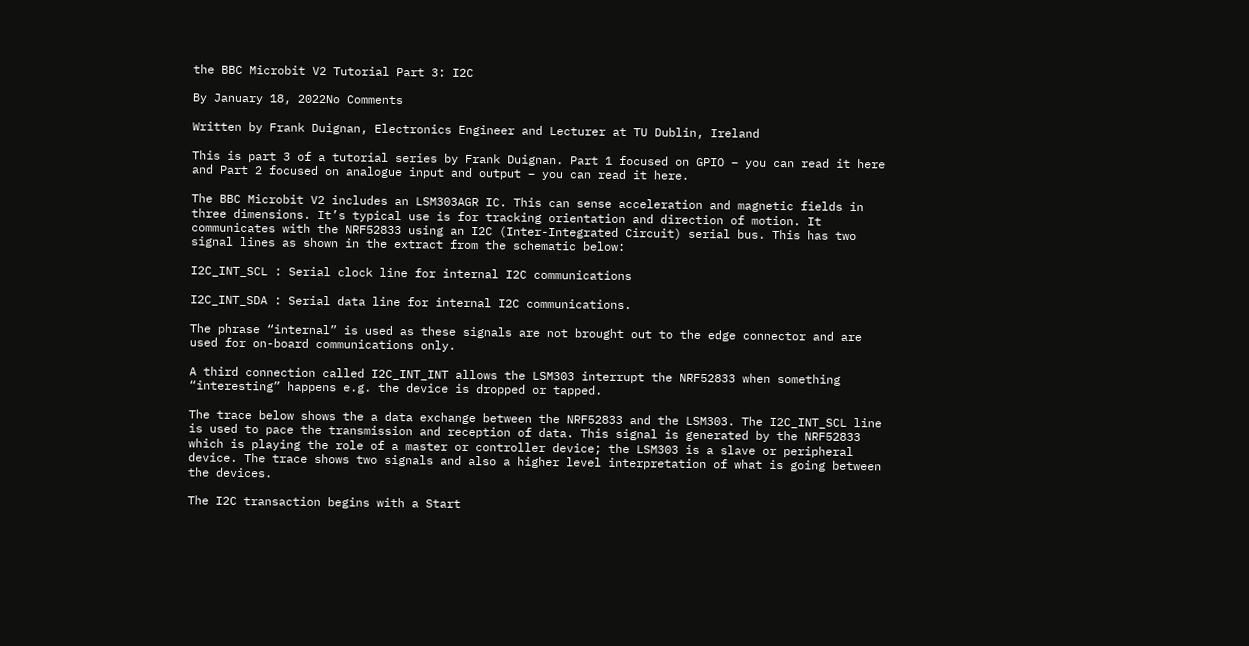the BBC Microbit V2 Tutorial Part 3: I2C

By January 18, 2022No Comments

Written by Frank Duignan, Electronics Engineer and Lecturer at TU Dublin, Ireland

This is part 3 of a tutorial series by Frank Duignan. Part 1 focused on GPIO – you can read it here and Part 2 focused on analogue input and output – you can read it here.

The BBC Microbit V2 includes an LSM303AGR IC. This can sense acceleration and magnetic fields in three dimensions. It’s typical use is for tracking orientation and direction of motion. It communicates with the NRF52833 using an I2C (Inter-Integrated Circuit) serial bus. This has two signal lines as shown in the extract from the schematic below:

I2C_INT_SCL : Serial clock line for internal I2C communications

I2C_INT_SDA : Serial data line for internal I2C communications.

The phrase “internal” is used as these signals are not brought out to the edge connector and are used for on-board communications only.

A third connection called I2C_INT_INT allows the LSM303 interrupt the NRF52833 when something “interesting” happens e.g. the device is dropped or tapped.

The trace below shows the a data exchange between the NRF52833 and the LSM303. The I2C_INT_SCL line is used to pace the transmission and reception of data. This signal is generated by the NRF52833 which is playing the role of a master or controller device; the LSM303 is a slave or peripheral device. The trace shows two signals and also a higher level interpretation of what is going between the devices.

The I2C transaction begins with a Start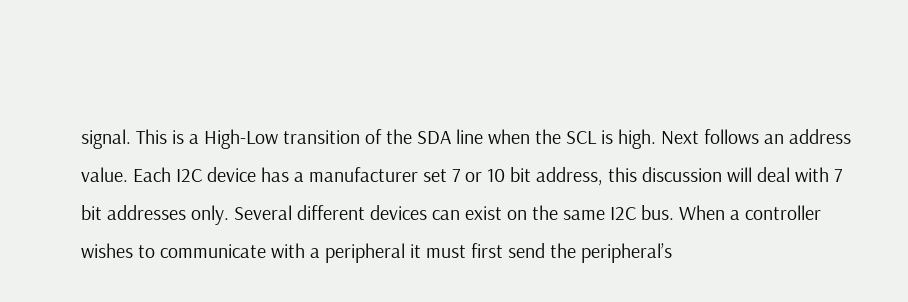signal. This is a High-Low transition of the SDA line when the SCL is high. Next follows an address value. Each I2C device has a manufacturer set 7 or 10 bit address, this discussion will deal with 7 bit addresses only. Several different devices can exist on the same I2C bus. When a controller wishes to communicate with a peripheral it must first send the peripheral’s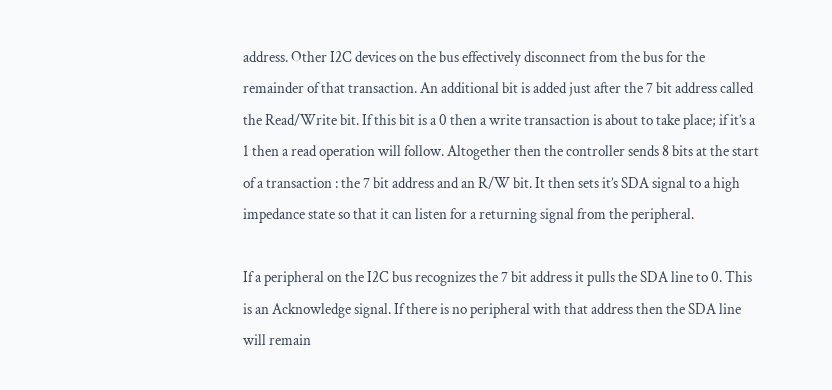address. Other I2C devices on the bus effectively disconnect from the bus for the remainder of that transaction. An additional bit is added just after the 7 bit address called the Read/Write bit. If this bit is a 0 then a write transaction is about to take place; if it’s a 1 then a read operation will follow. Altogether then the controller sends 8 bits at the start of a transaction : the 7 bit address and an R/W bit. It then sets it’s SDA signal to a high impedance state so that it can listen for a returning signal from the peripheral.

If a peripheral on the I2C bus recognizes the 7 bit address it pulls the SDA line to 0. This is an Acknowledge signal. If there is no peripheral with that address then the SDA line will remain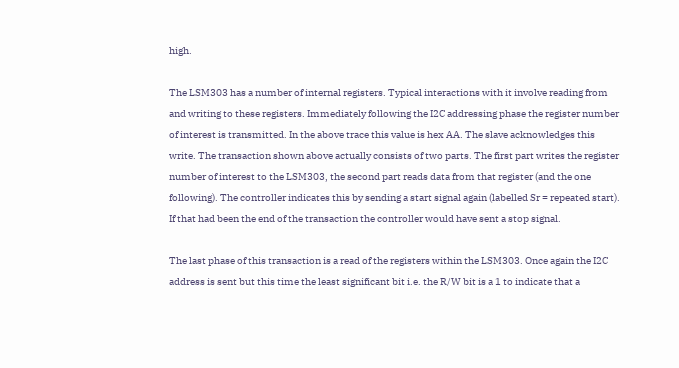high.

The LSM303 has a number of internal registers. Typical interactions with it involve reading from and writing to these registers. Immediately following the I2C addressing phase the register number of interest is transmitted. In the above trace this value is hex AA. The slave acknowledges this write. The transaction shown above actually consists of two parts. The first part writes the register number of interest to the LSM303, the second part reads data from that register (and the one following). The controller indicates this by sending a start signal again (labelled Sr = repeated start). If that had been the end of the transaction the controller would have sent a stop signal.

The last phase of this transaction is a read of the registers within the LSM303. Once again the I2C address is sent but this time the least significant bit i.e. the R/W bit is a 1 to indicate that a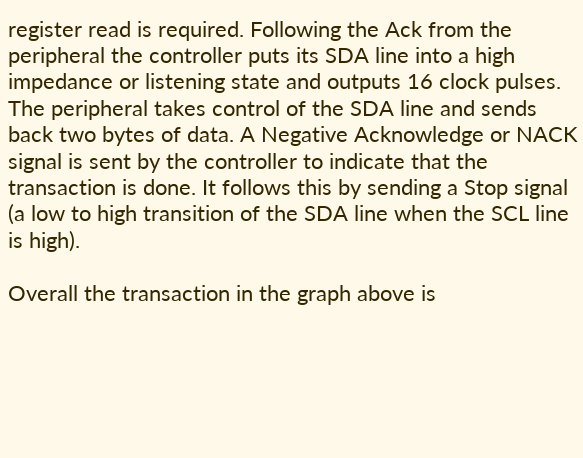register read is required. Following the Ack from the peripheral the controller puts its SDA line into a high impedance or listening state and outputs 16 clock pulses. The peripheral takes control of the SDA line and sends back two bytes of data. A Negative Acknowledge or NACK signal is sent by the controller to indicate that the transaction is done. It follows this by sending a Stop signal (a low to high transition of the SDA line when the SCL line is high).

Overall the transaction in the graph above is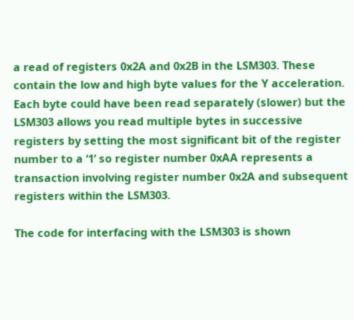a read of registers 0x2A and 0x2B in the LSM303. These contain the low and high byte values for the Y acceleration. Each byte could have been read separately (slower) but the LSM303 allows you read multiple bytes in successive registers by setting the most significant bit of the register number to a ‘1’ so register number 0xAA represents a transaction involving register number 0x2A and subsequent registers within the LSM303.

The code for interfacing with the LSM303 is shown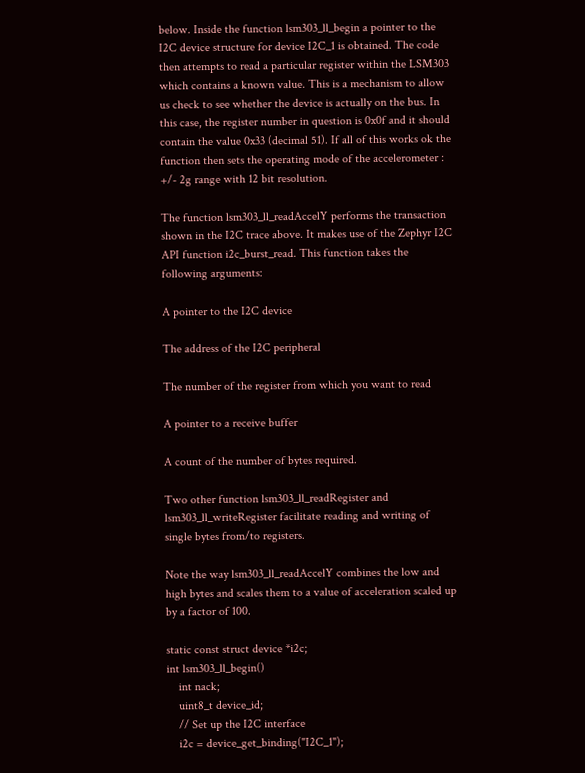below. Inside the function lsm303_ll_begin a pointer to the I2C device structure for device I2C_1 is obtained. The code then attempts to read a particular register within the LSM303 which contains a known value. This is a mechanism to allow us check to see whether the device is actually on the bus. In this case, the register number in question is 0x0f and it should contain the value 0x33 (decimal 51). If all of this works ok the function then sets the operating mode of the accelerometer : +/- 2g range with 12 bit resolution.

The function lsm303_ll_readAccelY performs the transaction shown in the I2C trace above. It makes use of the Zephyr I2C API function i2c_burst_read. This function takes the following arguments:

A pointer to the I2C device

The address of the I2C peripheral

The number of the register from which you want to read

A pointer to a receive buffer

A count of the number of bytes required.

Two other function lsm303_ll_readRegister and lsm303_ll_writeRegister facilitate reading and writing of single bytes from/to registers.

Note the way lsm303_ll_readAccelY combines the low and high bytes and scales them to a value of acceleration scaled up by a factor of 100.

static const struct device *i2c;
int lsm303_ll_begin()
    int nack;
    uint8_t device_id;
    // Set up the I2C interface
    i2c = device_get_binding("I2C_1");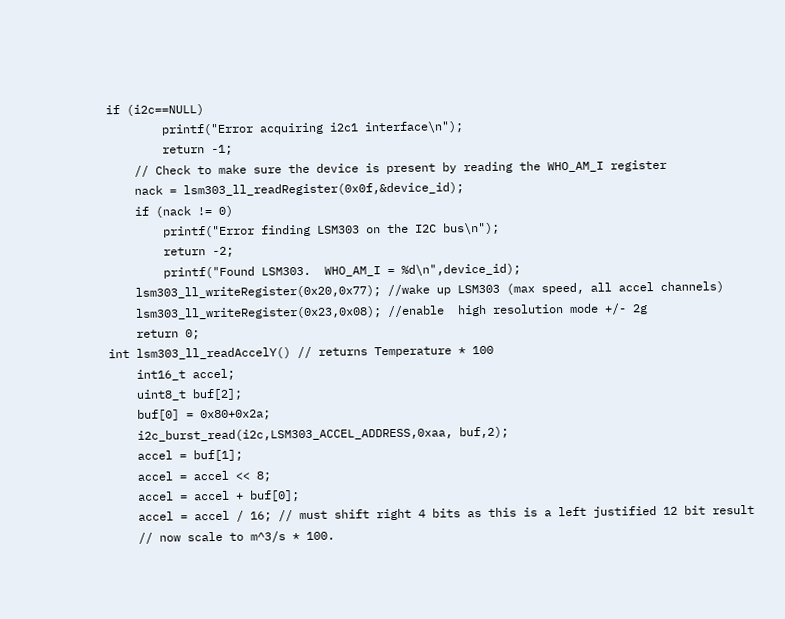if (i2c==NULL)
        printf("Error acquiring i2c1 interface\n");
        return -1;
    // Check to make sure the device is present by reading the WHO_AM_I register
    nack = lsm303_ll_readRegister(0x0f,&device_id);
    if (nack != 0)
        printf("Error finding LSM303 on the I2C bus\n");
        return -2;
        printf("Found LSM303.  WHO_AM_I = %d\n",device_id);
    lsm303_ll_writeRegister(0x20,0x77); //wake up LSM303 (max speed, all accel channels)
    lsm303_ll_writeRegister(0x23,0x08); //enable  high resolution mode +/- 2g
    return 0;
int lsm303_ll_readAccelY() // returns Temperature * 100
    int16_t accel;
    uint8_t buf[2];
    buf[0] = 0x80+0x2a;
    i2c_burst_read(i2c,LSM303_ACCEL_ADDRESS,0xaa, buf,2);
    accel = buf[1];
    accel = accel << 8;
    accel = accel + buf[0];
    accel = accel / 16; // must shift right 4 bits as this is a left justified 12 bit result
    // now scale to m^3/s * 100.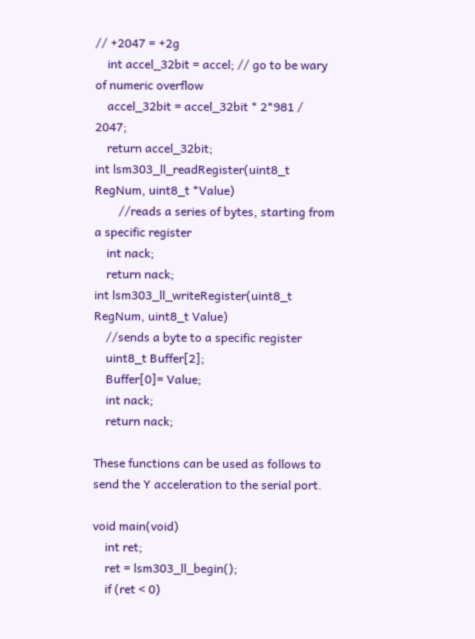// +2047 = +2g
    int accel_32bit = accel; // go to be wary of numeric overflow
    accel_32bit = accel_32bit * 2*981 / 2047;
    return accel_32bit;
int lsm303_ll_readRegister(uint8_t RegNum, uint8_t *Value)
        //reads a series of bytes, starting from a specific register
    int nack;
    return nack;
int lsm303_ll_writeRegister(uint8_t RegNum, uint8_t Value)
    //sends a byte to a specific register
    uint8_t Buffer[2];
    Buffer[0]= Value;
    int nack;
    return nack;

These functions can be used as follows to send the Y acceleration to the serial port.

void main(void)
    int ret;
    ret = lsm303_ll_begin();
    if (ret < 0)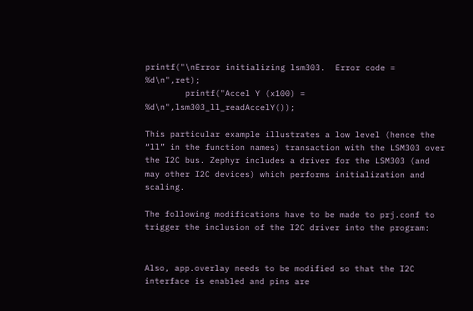printf("\nError initializing lsm303.  Error code = %d\n",ret);
        printf("Accel Y (x100) = %d\n",lsm303_ll_readAccelY());

This particular example illustrates a low level (hence the “ll” in the function names) transaction with the LSM303 over the I2C bus. Zephyr includes a driver for the LSM303 (and may other I2C devices) which performs initialization and scaling.

The following modifications have to be made to prj.conf to trigger the inclusion of the I2C driver into the program:


Also, app.overlay needs to be modified so that the I2C interface is enabled and pins are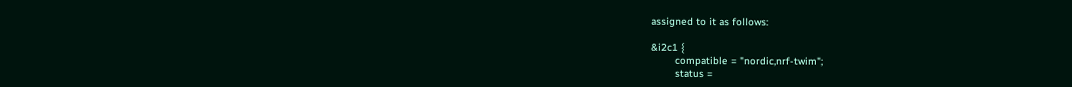assigned to it as follows:

&i2c1 {
        compatible = "nordic,nrf-twim";
        status =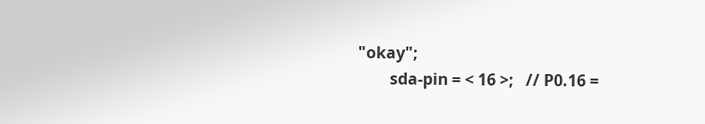"okay";
        sda-pin = < 16 >;   // P0.16 =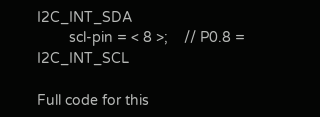I2C_INT_SDA
        scl-pin = < 8 >;    // P0.8 = I2C_INT_SCL

Full code for this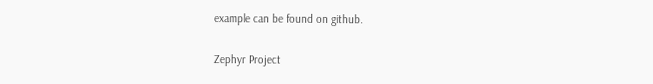example can be found on github.

Zephyr Project